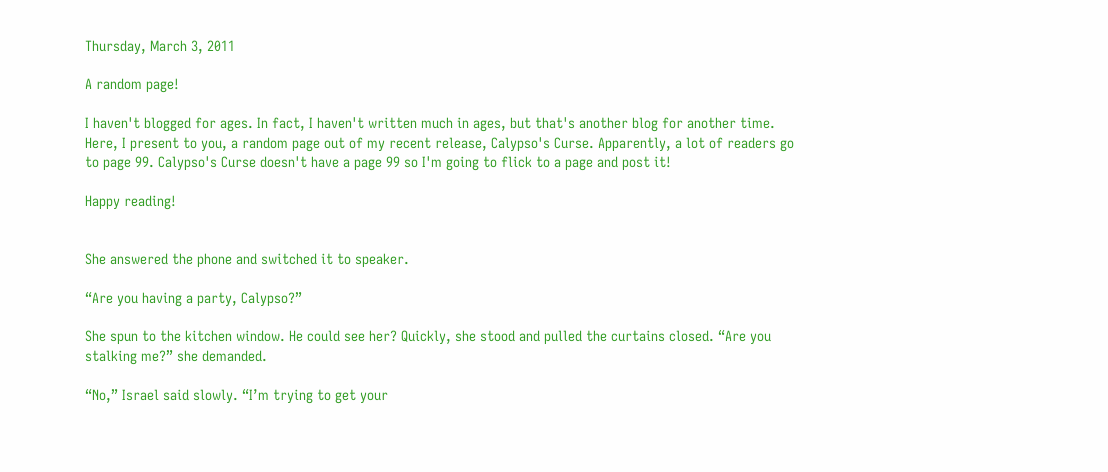Thursday, March 3, 2011

A random page!

I haven't blogged for ages. In fact, I haven't written much in ages, but that's another blog for another time. Here, I present to you, a random page out of my recent release, Calypso's Curse. Apparently, a lot of readers go to page 99. Calypso's Curse doesn't have a page 99 so I'm going to flick to a page and post it!

Happy reading!


She answered the phone and switched it to speaker.

“Are you having a party, Calypso?”

She spun to the kitchen window. He could see her? Quickly, she stood and pulled the curtains closed. “Are you stalking me?” she demanded.

“No,” Israel said slowly. “I’m trying to get your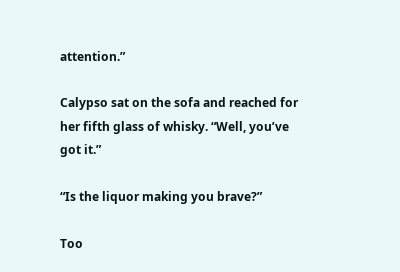attention.”

Calypso sat on the sofa and reached for her fifth glass of whisky. “Well, you’ve got it.”

“Is the liquor making you brave?”

Too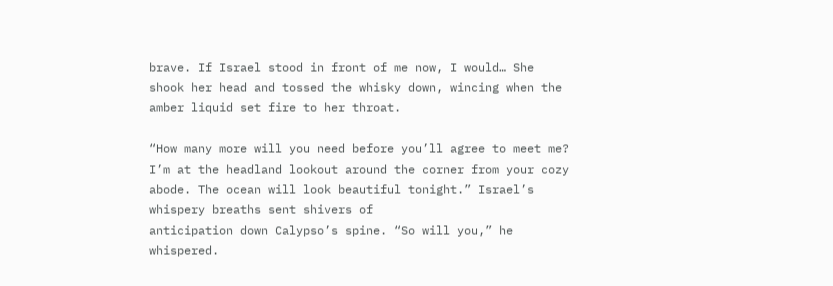brave. If Israel stood in front of me now, I would… She shook her head and tossed the whisky down, wincing when the amber liquid set fire to her throat.

“How many more will you need before you’ll agree to meet me? I’m at the headland lookout around the corner from your cozy abode. The ocean will look beautiful tonight.” Israel’s whispery breaths sent shivers of
anticipation down Calypso’s spine. “So will you,” he whispered.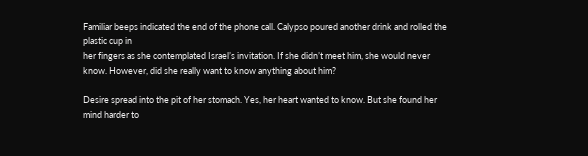Familiar beeps indicated the end of the phone call. Calypso poured another drink and rolled the plastic cup in
her fingers as she contemplated Israel’s invitation. If she didn’t meet him, she would never know. However, did she really want to know anything about him?

Desire spread into the pit of her stomach. Yes, her heart wanted to know. But she found her mind harder to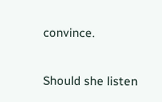convince.

Should she listen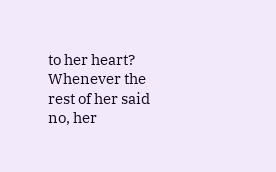to her heart? Whenever the rest of her said no, her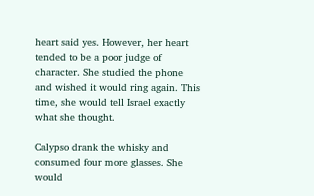heart said yes. However, her heart tended to be a poor judge of character. She studied the phone and wished it would ring again. This time, she would tell Israel exactly what she thought.

Calypso drank the whisky and consumed four more glasses. She would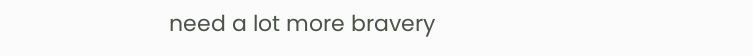need a lot more bravery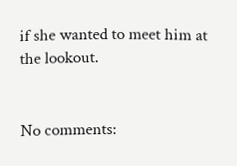if she wanted to meet him at the lookout.


No comments: